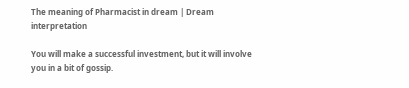The meaning of Pharmacist in dream | Dream interpretation

You will make a successful investment, but it will involve you in a bit of gossip.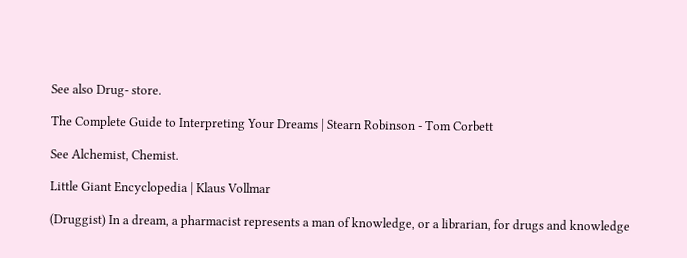See also Drug- store.

The Complete Guide to Interpreting Your Dreams | Stearn Robinson - Tom Corbett

See Alchemist, Chemist.

Little Giant Encyclopedia | Klaus Vollmar

(Druggist) In a dream, a pharmacist represents a man of knowledge, or a librarian, for drugs and knowledge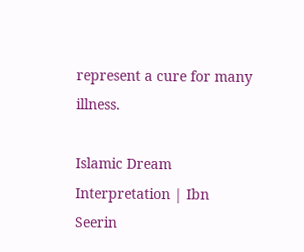represent a cure for many illness.

Islamic Dream Interpretation | Ibn Seerin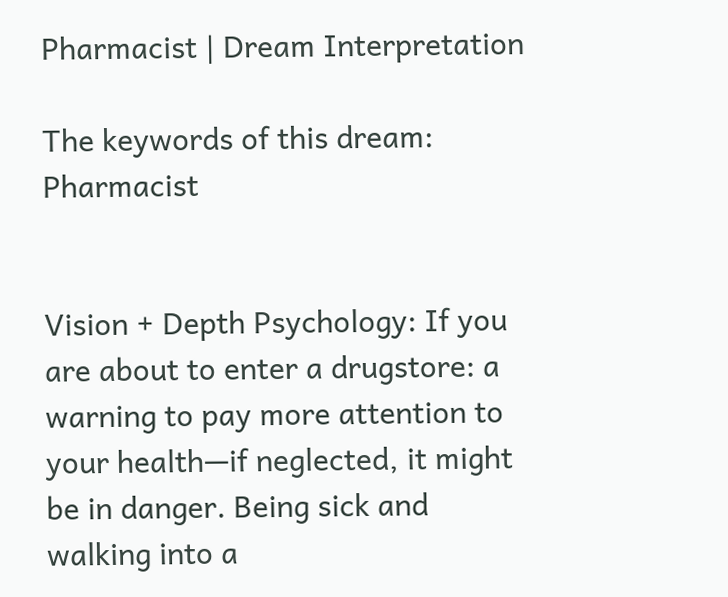Pharmacist | Dream Interpretation

The keywords of this dream: Pharmacist


Vision + Depth Psychology: If you are about to enter a drugstore: a warning to pay more attention to your health—if neglected, it might be in danger. Being sick and walking into a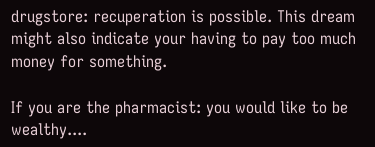drugstore: recuperation is possible. This dream might also indicate your having to pay too much money for something.

If you are the pharmacist: you would like to be wealthy....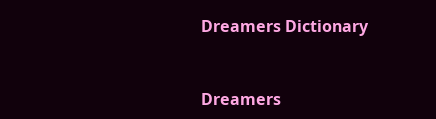Dreamers Dictionary


Dreamers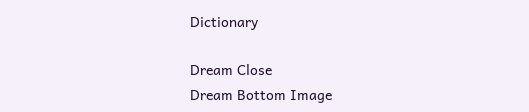Dictionary

Dream Close
Dream Bottom Image